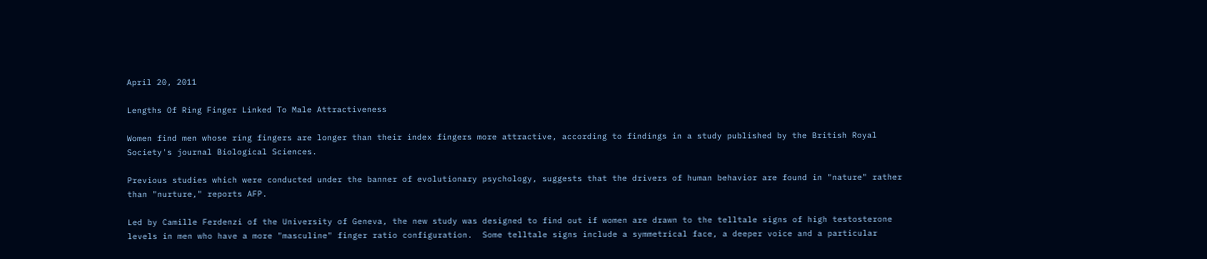April 20, 2011

Lengths Of Ring Finger Linked To Male Attractiveness

Women find men whose ring fingers are longer than their index fingers more attractive, according to findings in a study published by the British Royal Society's journal Biological Sciences.

Previous studies which were conducted under the banner of evolutionary psychology, suggests that the drivers of human behavior are found in "nature" rather than "nurture," reports AFP.

Led by Camille Ferdenzi of the University of Geneva, the new study was designed to find out if women are drawn to the telltale signs of high testosterone levels in men who have a more "masculine" finger ratio configuration.  Some telltale signs include a symmetrical face, a deeper voice and a particular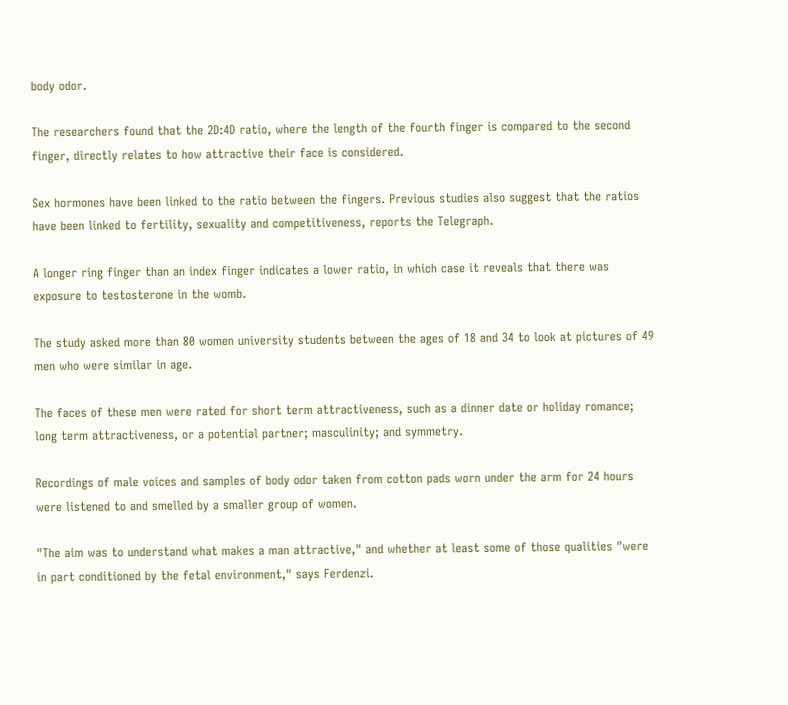body odor.

The researchers found that the 2D:4D ratio, where the length of the fourth finger is compared to the second finger, directly relates to how attractive their face is considered.

Sex hormones have been linked to the ratio between the fingers. Previous studies also suggest that the ratios have been linked to fertility, sexuality and competitiveness, reports the Telegraph.

A longer ring finger than an index finger indicates a lower ratio, in which case it reveals that there was exposure to testosterone in the womb.

The study asked more than 80 women university students between the ages of 18 and 34 to look at pictures of 49 men who were similar in age.

The faces of these men were rated for short term attractiveness, such as a dinner date or holiday romance; long term attractiveness, or a potential partner; masculinity; and symmetry.

Recordings of male voices and samples of body odor taken from cotton pads worn under the arm for 24 hours were listened to and smelled by a smaller group of women.

"The aim was to understand what makes a man attractive," and whether at least some of those qualities "were in part conditioned by the fetal environment," says Ferdenzi.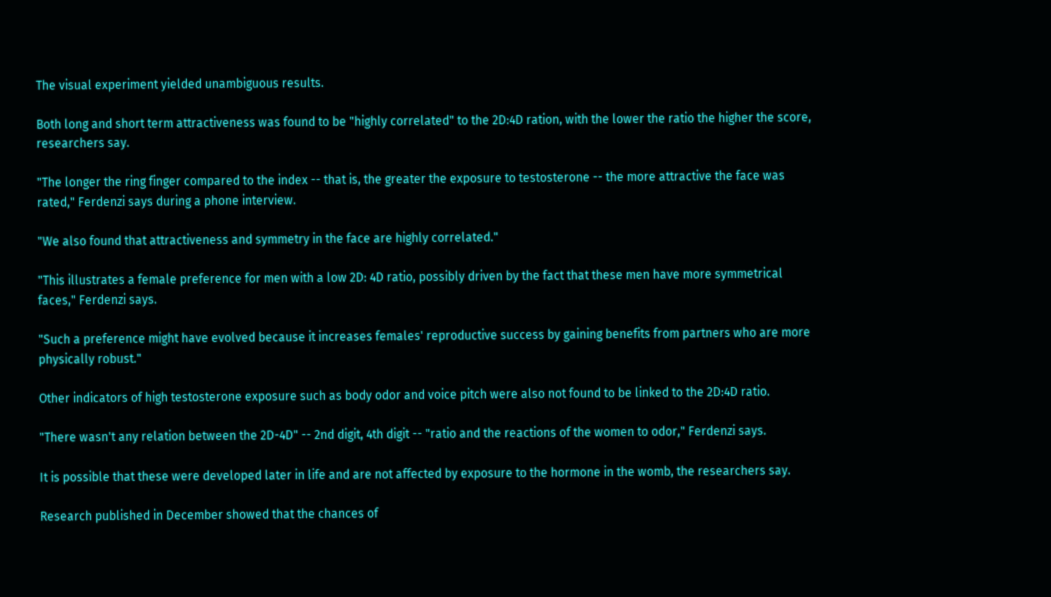The visual experiment yielded unambiguous results.

Both long and short term attractiveness was found to be "highly correlated" to the 2D:4D ration, with the lower the ratio the higher the score, researchers say.

"The longer the ring finger compared to the index -- that is, the greater the exposure to testosterone -- the more attractive the face was rated," Ferdenzi says during a phone interview.

"We also found that attractiveness and symmetry in the face are highly correlated."

"This illustrates a female preference for men with a low 2D: 4D ratio, possibly driven by the fact that these men have more symmetrical faces," Ferdenzi says.

"Such a preference might have evolved because it increases females' reproductive success by gaining benefits from partners who are more physically robust."

Other indicators of high testosterone exposure such as body odor and voice pitch were also not found to be linked to the 2D:4D ratio.

"There wasn't any relation between the 2D-4D" -- 2nd digit, 4th digit -- "ratio and the reactions of the women to odor," Ferdenzi says.

It is possible that these were developed later in life and are not affected by exposure to the hormone in the womb, the researchers say.

Research published in December showed that the chances of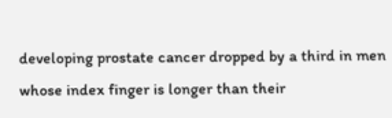developing prostate cancer dropped by a third in men whose index finger is longer than their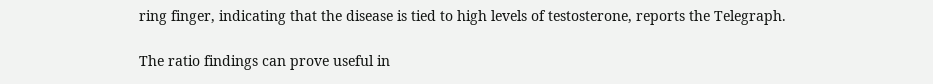ring finger, indicating that the disease is tied to high levels of testosterone, reports the Telegraph.

The ratio findings can prove useful in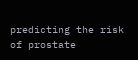predicting the risk of prostate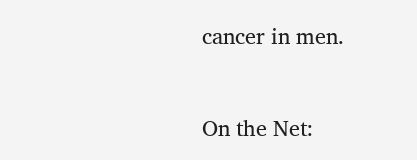cancer in men.


On the Net: